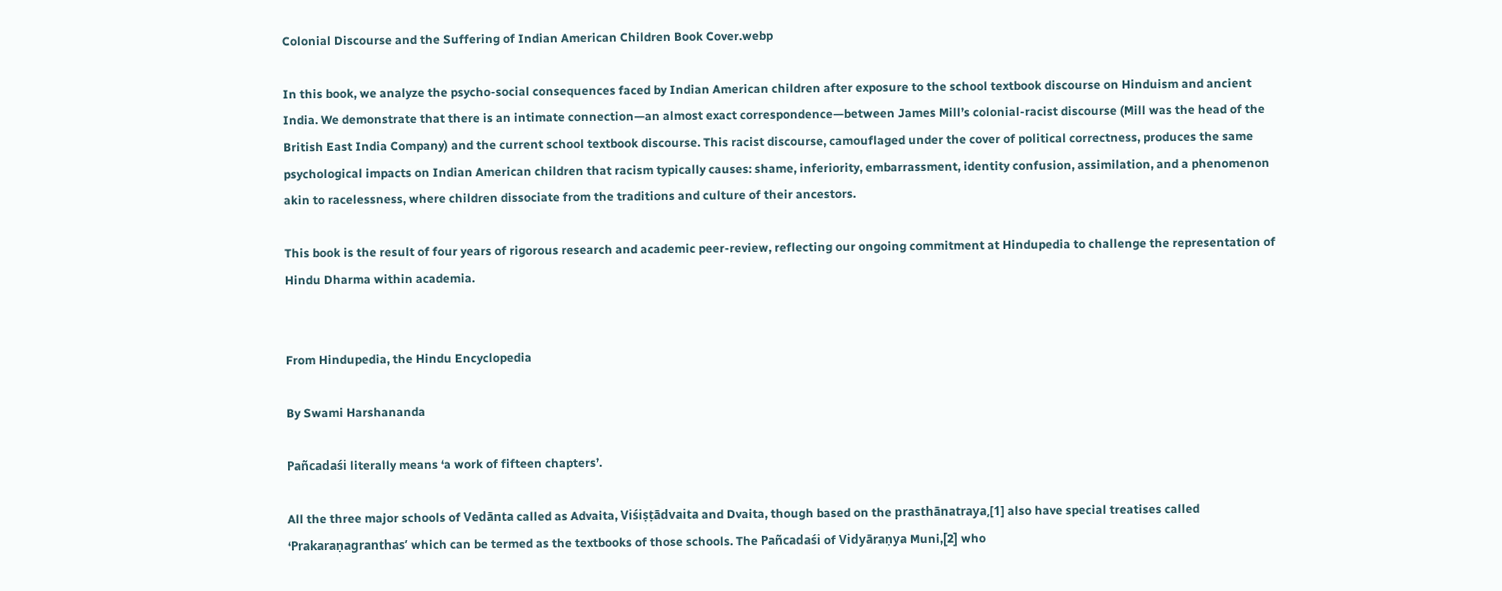Colonial Discourse and the Suffering of Indian American Children Book Cover.webp

In this book, we analyze the psycho-social consequences faced by Indian American children after exposure to the school textbook discourse on Hinduism and ancient India. We demonstrate that there is an intimate connection—an almost exact correspondence—between James Mill’s colonial-racist discourse (Mill was the head of the British East India Company) and the current school textbook discourse. This racist discourse, camouflaged under the cover of political correctness, produces the same psychological impacts on Indian American children that racism typically causes: shame, inferiority, embarrassment, identity confusion, assimilation, and a phenomenon akin to racelessness, where children dissociate from the traditions and culture of their ancestors.

This book is the result of four years of rigorous research and academic peer-review, reflecting our ongoing commitment at Hindupedia to challenge the representation of Hindu Dharma within academia.


From Hindupedia, the Hindu Encyclopedia

By Swami Harshananda

Pañcadaśi literally means ‘a work of fifteen chapters’.

All the three major schools of Vedānta called as Advaita, Viśiṣṭādvaita and Dvaita, though based on the prasthānatraya,[1] also have special treatises called ‘Prakaraṇagranthas’ which can be termed as the textbooks of those schools. The Pañcadaśi of Vidyāraṇya Muni,[2] who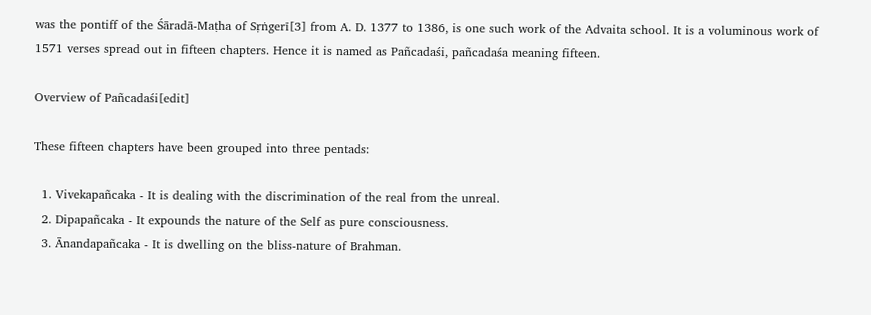was the pontiff of the Śāradā-Maṭha of Sṛṅgerī[3] from A. D. 1377 to 1386, is one such work of the Advaita school. It is a voluminous work of 1571 verses spread out in fifteen chapters. Hence it is named as Pañcadaśi, pañcadaśa meaning fifteen.

Overview of Pañcadaśi[edit]

These fifteen chapters have been grouped into three pentads:

  1. Vivekapañcaka - It is dealing with the discrimination of the real from the unreal.
  2. Dipapañcaka - It expounds the nature of the Self as pure consciousness.
  3. Ānandapañcaka - It is dwelling on the bliss-nature of Brahman.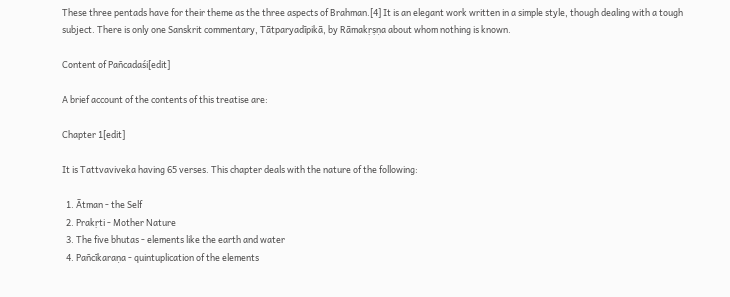These three pentads have for their theme as the three aspects of Brahman.[4] It is an elegant work written in a simple style, though dealing with a tough subject. There is only one Sanskrit commentary, Tātparyadīpikā, by Rāmakṛṣṇa about whom nothing is known.

Content of Pañcadaśi[edit]

A brief account of the contents of this treatise are:

Chapter 1[edit]

It is Tattvaviveka having 65 verses. This chapter deals with the nature of the following:

  1. Ātman - the Self
  2. Prakṛti - Mother Nature
  3. The five bhutas - elements like the earth and water
  4. Pañcīkaraṇa - quintuplication of the elements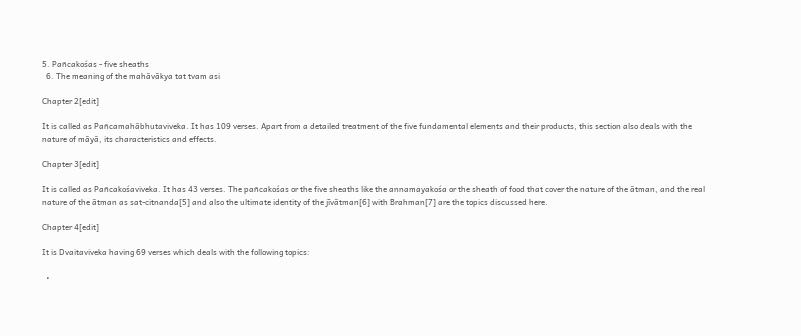5. Pañcakośas - five sheaths
  6. The meaning of the mahāvākya tat tvam asi

Chapter 2[edit]

It is called as Pañcamahābhutaviveka. It has 109 verses. Apart from a detailed treatment of the five fundamental elements and their products, this section also deals with the nature of māyā, its characteristics and effects.

Chapter 3[edit]

It is called as Pañcakośaviveka. It has 43 verses. The pañcakośas or the five sheaths like the annamayakośa or the sheath of food that cover the nature of the ātman, and the real nature of the ātman as sat-citnanda[5] and also the ultimate identity of the jīvātman[6] with Brahman[7] are the topics discussed here.

Chapter 4[edit]

It is Dvaitaviveka having 69 verses which deals with the following topics:

  •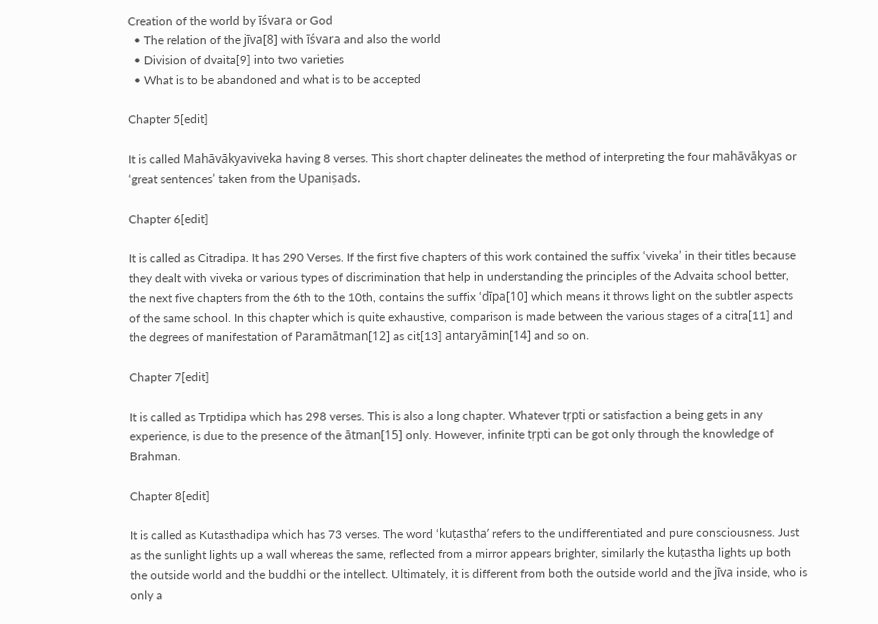Creation of the world by īśvara or God
  • The relation of the jīva[8] with īśvara and also the world
  • Division of dvaita[9] into two varieties
  • What is to be abandoned and what is to be accepted

Chapter 5[edit]

It is called Mahāvākyaviveka having 8 verses. This short chapter delineates the method of interpreting the four mahāvākyas or ‘great sentences’ taken from the Upaniṣads.

Chapter 6[edit]

It is called as Citradipa. It has 290 Verses. If the first five chapters of this work contained the suffix ‘viveka’ in their titles because they dealt with viveka or various types of discrimination that help in understanding the principles of the Advaita school better, the next five chapters from the 6th to the 10th, contains the suffix ‘dīpa[10] which means it throws light on the subtler aspects of the same school. In this chapter which is quite exhaustive, comparison is made between the various stages of a citra[11] and the degrees of manifestation of Paramātman[12] as cit[13] antaryāmin[14] and so on.

Chapter 7[edit]

It is called as Trptidipa which has 298 verses. This is also a long chapter. Whatever tṛpti or satisfaction a being gets in any experience, is due to the presence of the ātman[15] only. However, infinite tṛpti can be got only through the knowledge of Brahman.

Chapter 8[edit]

It is called as Kutasthadipa which has 73 verses. The word ‘kuṭastha’ refers to the undifferentiated and pure consciousness. Just as the sunlight lights up a wall whereas the same, reflected from a mirror appears brighter, similarly the kuṭastha lights up both the outside world and the buddhi or the intellect. Ultimately, it is different from both the outside world and the jīva inside, who is only a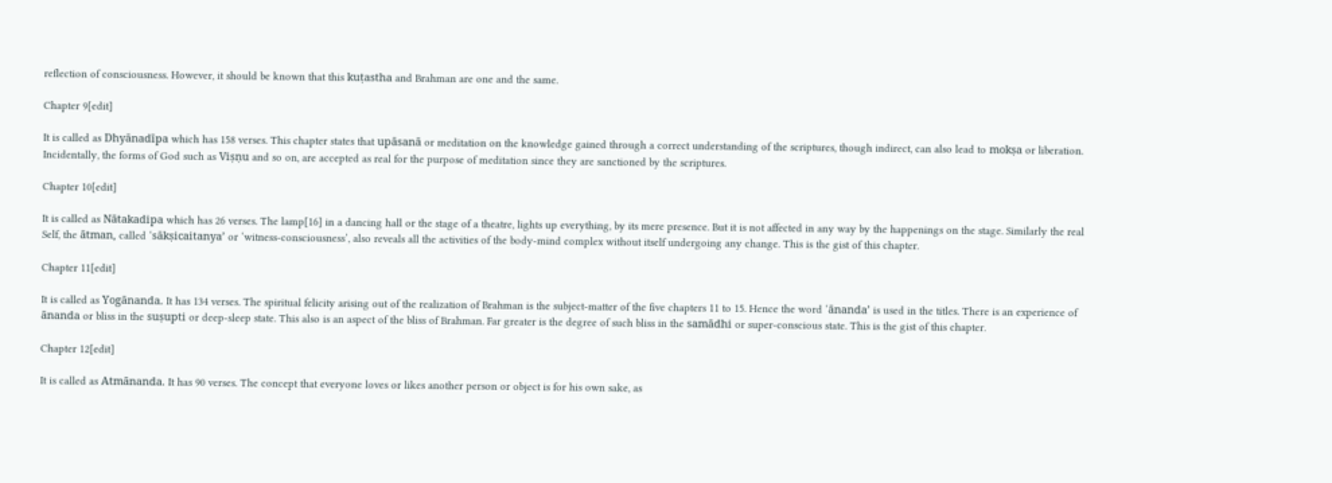reflection of consciousness. However, it should be known that this kuṭastha and Brahman are one and the same.

Chapter 9[edit]

It is called as Dhyānadīpa which has 158 verses. This chapter states that upāsanā or meditation on the knowledge gained through a correct understanding of the scriptures, though indirect, can also lead to mokṣa or liberation. Incidentally, the forms of God such as Viṣṇu and so on, are accepted as real for the purpose of meditation since they are sanctioned by the scriptures.

Chapter 10[edit]

It is called as Nātakadipa which has 26 verses. The lamp[16] in a dancing hall or the stage of a theatre, lights up everything, by its mere presence. But it is not affected in any way by the happenings on the stage. Similarly the real Self, the ātman, called ‘sākṣicaitanya’ or ‘witness-consciousness’, also reveals all the activities of the body-mind complex without itself undergoing any change. This is the gist of this chapter.

Chapter 11[edit]

It is called as Yogānanda. It has 134 verses. The spiritual felicity arising out of the realization of Brahman is the subject-matter of the five chapters 11 to 15. Hence the word ‘ānanda’ is used in the titles. There is an experience of ānanda or bliss in the suṣupti or deep-sleep state. This also is an aspect of the bliss of Brahman. Far greater is the degree of such bliss in the samādhi or super-conscious state. This is the gist of this chapter.

Chapter 12[edit]

It is called as Atmānanda. It has 90 verses. The concept that everyone loves or likes another person or object is for his own sake, as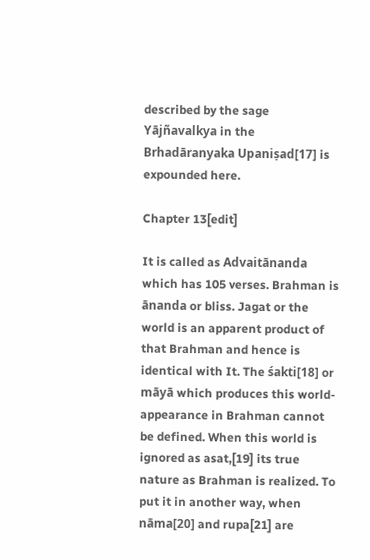described by the sage Yājñavalkya in the Brhadāranyaka Upaniṣad[17] is expounded here.

Chapter 13[edit]

It is called as Advaitānanda which has 105 verses. Brahman is ānanda or bliss. Jagat or the world is an apparent product of that Brahman and hence is identical with It. The śakti[18] or māyā which produces this world-appearance in Brahman cannot be defined. When this world is ignored as asat,[19] its true nature as Brahman is realized. To put it in another way, when nāma[20] and rupa[21] are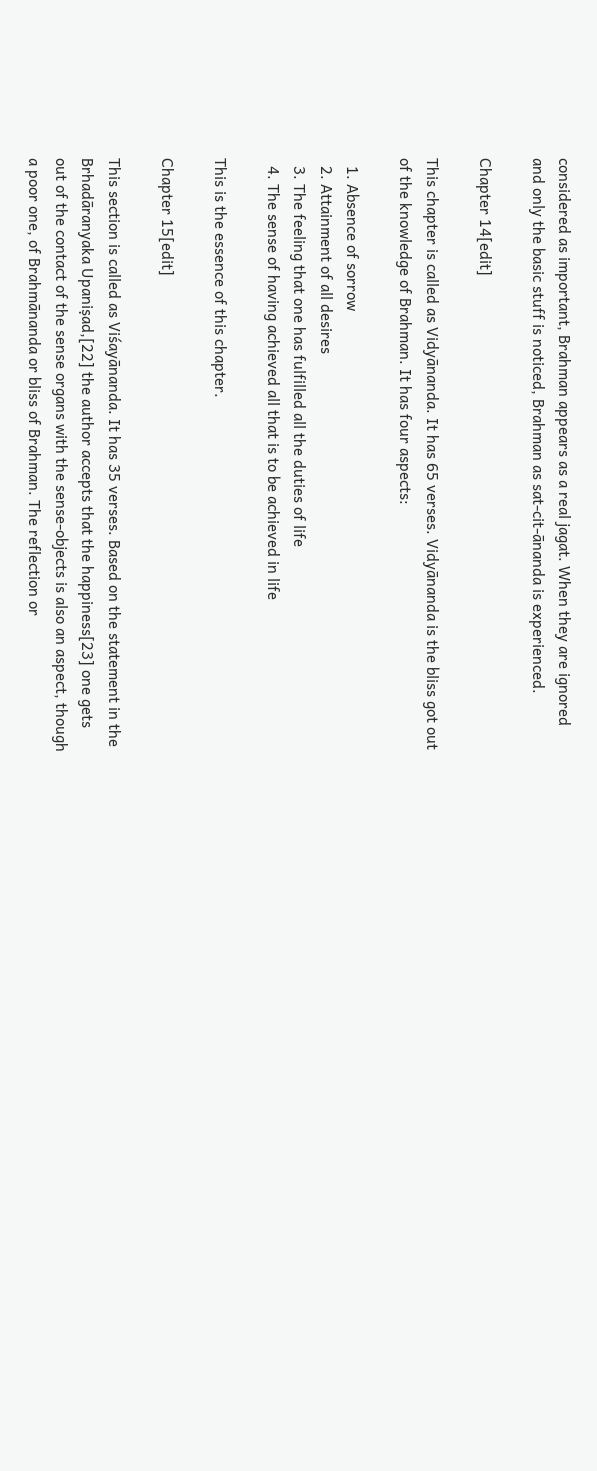considered as important, Brahman appears as a real jagat. When they are ignored and only the basic stuff is noticed, Brahman as sat-cit-ānanda is experienced.

Chapter 14[edit]

This chapter is called as Vidyānanda. It has 65 verses. Vidyānanda is the bliss got out of the knowledge of Brahman. It has four aspects:

  1. Absence of sorrow
  2. Attainment of all desires
  3. The feeling that one has fulfilled all the duties of life
  4. The sense of having achieved all that is to be achieved in life

This is the essence of this chapter.

Chapter 15[edit]

This section is called as Viśayānanda. It has 35 verses. Based on the statement in the Brhadāranyaka Upaniṣad,[22] the author accepts that the happiness[23] one gets out of the contact of the sense organs with the sense-objects is also an aspect, though a poor one, of Brahmānanda or bliss of Brahman. The reflection or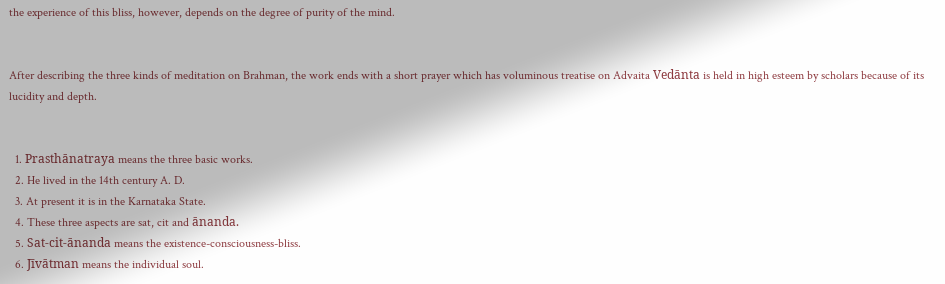the experience of this bliss, however, depends on the degree of purity of the mind.


After describing the three kinds of meditation on Brahman, the work ends with a short prayer which has voluminous treatise on Advaita Vedānta is held in high esteem by scholars because of its lucidity and depth.


  1. Prasthānatraya means the three basic works.
  2. He lived in the 14th century A. D.
  3. At present it is in the Karnataka State.
  4. These three aspects are sat, cit and ānanda.
  5. Sat-cit-ānanda means the existence-consciousness-bliss.
  6. Jīvātman means the individual soul.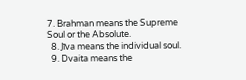7. Brahman means the Supreme Soul or the Absolute.
  8. Jīva means the individual soul.
  9. Dvaita means the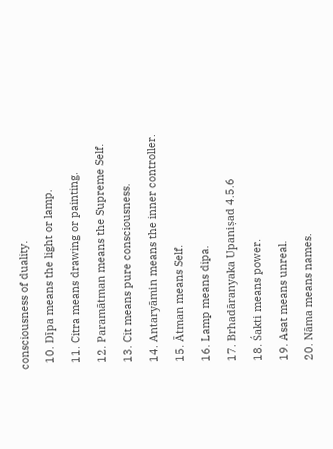consciousness of duality.
  10. Dīpa means the light or lamp.
  11. Citra means drawing or painting.
  12. Paramātman means the Supreme Self.
  13. Cit means pure consciousness.
  14. Antaryāmin means the inner controller.
  15. Ātman means Self.
  16. Lamp means dipa.
  17. Brhadāranyaka Upaniṣad 4.5.6
  18. Śakti means power.
  19. Asat means unreal.
  20. Nāma means names.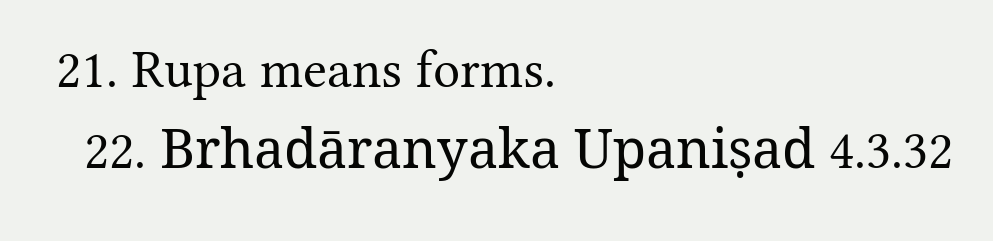21. Rupa means forms.
  22. Brhadāranyaka Upaniṣad 4.3.32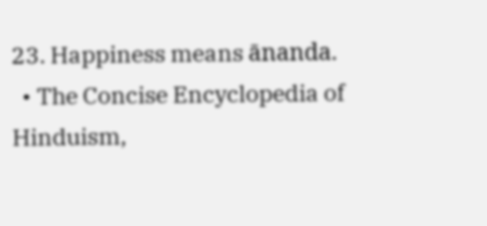23. Happiness means ānanda.
  • The Concise Encyclopedia of Hinduism,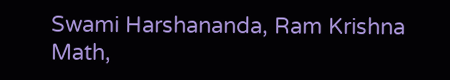Swami Harshananda, Ram Krishna Math,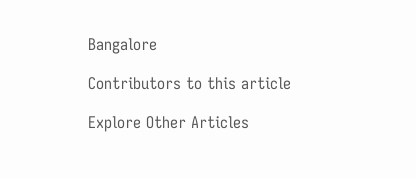Bangalore

Contributors to this article

Explore Other Articles